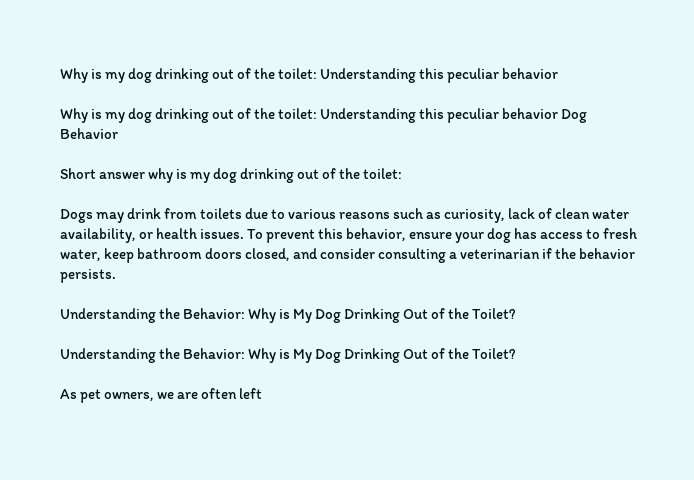Why is my dog drinking out of the toilet: Understanding this peculiar behavior

Why is my dog drinking out of the toilet: Understanding this peculiar behavior Dog Behavior

Short answer why is my dog drinking out of the toilet:

Dogs may drink from toilets due to various reasons such as curiosity, lack of clean water availability, or health issues. To prevent this behavior, ensure your dog has access to fresh water, keep bathroom doors closed, and consider consulting a veterinarian if the behavior persists.

Understanding the Behavior: Why is My Dog Drinking Out of the Toilet?

Understanding the Behavior: Why is My Dog Drinking Out of the Toilet?

As pet owners, we are often left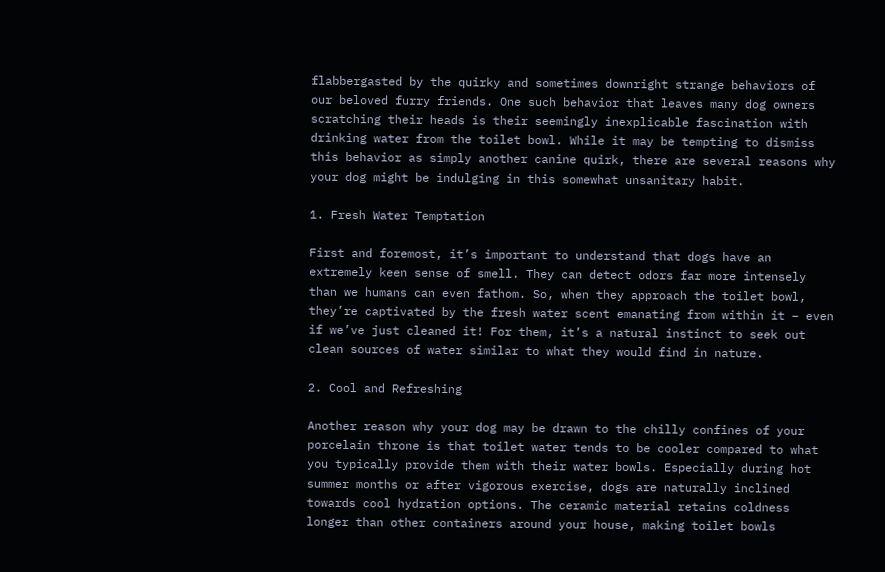flabbergasted by the quirky and sometimes downright strange behaviors of our beloved furry friends. One such behavior that leaves many dog owners scratching their heads is their seemingly inexplicable fascination with drinking water from the toilet bowl. While it may be tempting to dismiss this behavior as simply another canine quirk, there are several reasons why your dog might be indulging in this somewhat unsanitary habit.

1. Fresh Water Temptation

First and foremost, it’s important to understand that dogs have an extremely keen sense of smell. They can detect odors far more intensely than we humans can even fathom. So, when they approach the toilet bowl, they’re captivated by the fresh water scent emanating from within it – even if we’ve just cleaned it! For them, it’s a natural instinct to seek out clean sources of water similar to what they would find in nature.

2. Cool and Refreshing

Another reason why your dog may be drawn to the chilly confines of your porcelain throne is that toilet water tends to be cooler compared to what you typically provide them with their water bowls. Especially during hot summer months or after vigorous exercise, dogs are naturally inclined towards cool hydration options. The ceramic material retains coldness longer than other containers around your house, making toilet bowls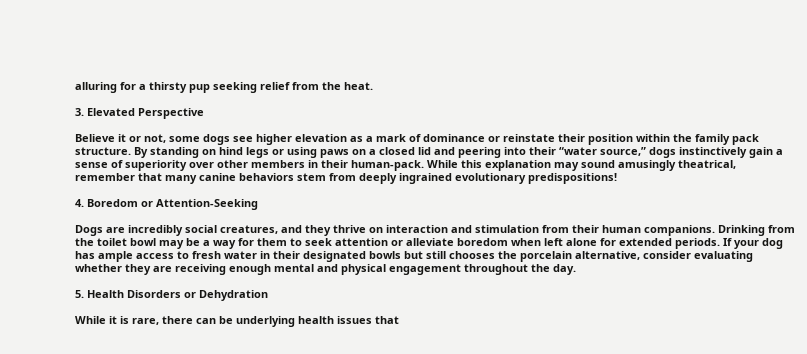alluring for a thirsty pup seeking relief from the heat.

3. Elevated Perspective

Believe it or not, some dogs see higher elevation as a mark of dominance or reinstate their position within the family pack structure. By standing on hind legs or using paws on a closed lid and peering into their “water source,” dogs instinctively gain a sense of superiority over other members in their human-pack. While this explanation may sound amusingly theatrical, remember that many canine behaviors stem from deeply ingrained evolutionary predispositions!

4. Boredom or Attention-Seeking

Dogs are incredibly social creatures, and they thrive on interaction and stimulation from their human companions. Drinking from the toilet bowl may be a way for them to seek attention or alleviate boredom when left alone for extended periods. If your dog has ample access to fresh water in their designated bowls but still chooses the porcelain alternative, consider evaluating whether they are receiving enough mental and physical engagement throughout the day.

5. Health Disorders or Dehydration

While it is rare, there can be underlying health issues that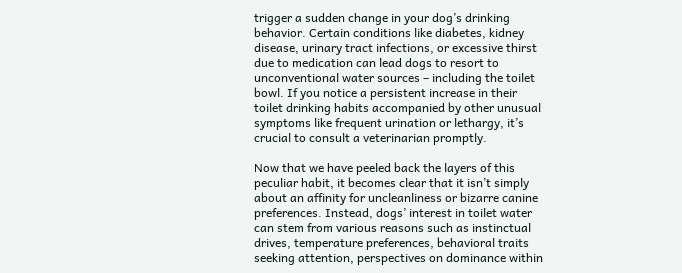trigger a sudden change in your dog’s drinking behavior. Certain conditions like diabetes, kidney disease, urinary tract infections, or excessive thirst due to medication can lead dogs to resort to unconventional water sources – including the toilet bowl. If you notice a persistent increase in their toilet drinking habits accompanied by other unusual symptoms like frequent urination or lethargy, it’s crucial to consult a veterinarian promptly.

Now that we have peeled back the layers of this peculiar habit, it becomes clear that it isn’t simply about an affinity for uncleanliness or bizarre canine preferences. Instead, dogs’ interest in toilet water can stem from various reasons such as instinctual drives, temperature preferences, behavioral traits seeking attention, perspectives on dominance within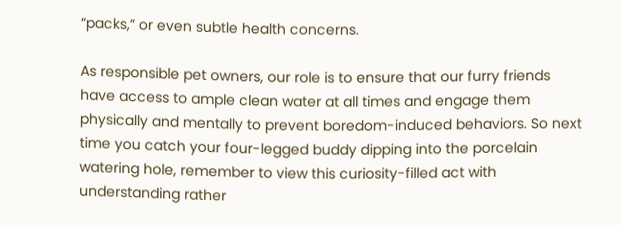“packs,” or even subtle health concerns.

As responsible pet owners, our role is to ensure that our furry friends have access to ample clean water at all times and engage them physically and mentally to prevent boredom-induced behaviors. So next time you catch your four-legged buddy dipping into the porcelain watering hole, remember to view this curiosity-filled act with understanding rather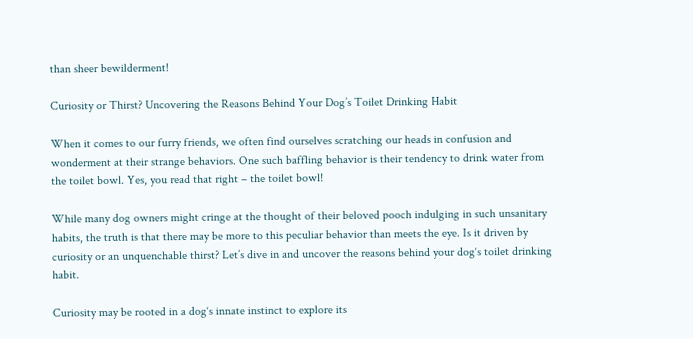than sheer bewilderment!

Curiosity or Thirst? Uncovering the Reasons Behind Your Dog’s Toilet Drinking Habit

When it comes to our furry friends, we often find ourselves scratching our heads in confusion and wonderment at their strange behaviors. One such baffling behavior is their tendency to drink water from the toilet bowl. Yes, you read that right – the toilet bowl!

While many dog owners might cringe at the thought of their beloved pooch indulging in such unsanitary habits, the truth is that there may be more to this peculiar behavior than meets the eye. Is it driven by curiosity or an unquenchable thirst? Let’s dive in and uncover the reasons behind your dog‘s toilet drinking habit.

Curiosity may be rooted in a dog‘s innate instinct to explore its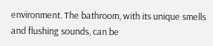environment. The bathroom, with its unique smells and flushing sounds, can be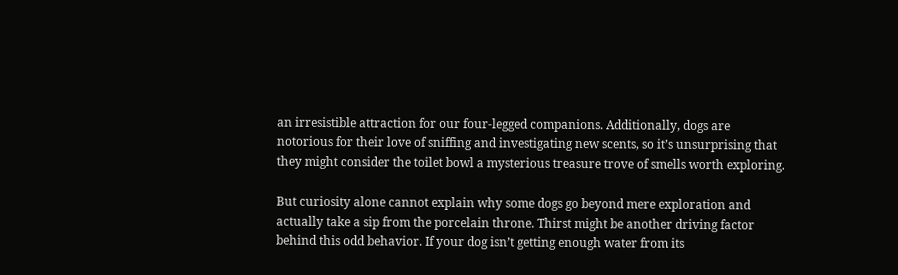an irresistible attraction for our four-legged companions. Additionally, dogs are notorious for their love of sniffing and investigating new scents, so it’s unsurprising that they might consider the toilet bowl a mysterious treasure trove of smells worth exploring.

But curiosity alone cannot explain why some dogs go beyond mere exploration and actually take a sip from the porcelain throne. Thirst might be another driving factor behind this odd behavior. If your dog isn’t getting enough water from its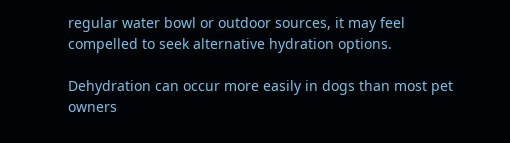regular water bowl or outdoor sources, it may feel compelled to seek alternative hydration options.

Dehydration can occur more easily in dogs than most pet owners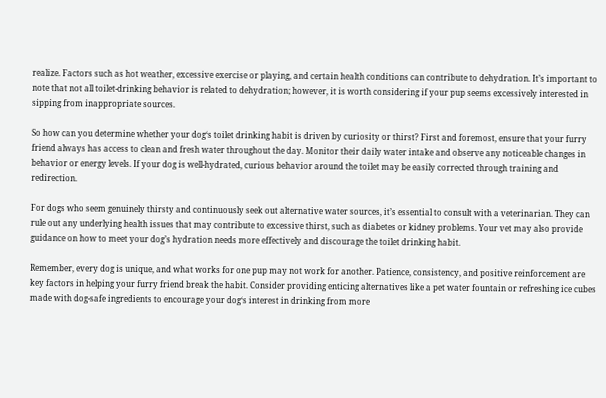realize. Factors such as hot weather, excessive exercise or playing, and certain health conditions can contribute to dehydration. It’s important to note that not all toilet-drinking behavior is related to dehydration; however, it is worth considering if your pup seems excessively interested in sipping from inappropriate sources.

So how can you determine whether your dog‘s toilet drinking habit is driven by curiosity or thirst? First and foremost, ensure that your furry friend always has access to clean and fresh water throughout the day. Monitor their daily water intake and observe any noticeable changes in behavior or energy levels. If your dog is well-hydrated, curious behavior around the toilet may be easily corrected through training and redirection.

For dogs who seem genuinely thirsty and continuously seek out alternative water sources, it’s essential to consult with a veterinarian. They can rule out any underlying health issues that may contribute to excessive thirst, such as diabetes or kidney problems. Your vet may also provide guidance on how to meet your dog’s hydration needs more effectively and discourage the toilet drinking habit.

Remember, every dog is unique, and what works for one pup may not work for another. Patience, consistency, and positive reinforcement are key factors in helping your furry friend break the habit. Consider providing enticing alternatives like a pet water fountain or refreshing ice cubes made with dog-safe ingredients to encourage your dog‘s interest in drinking from more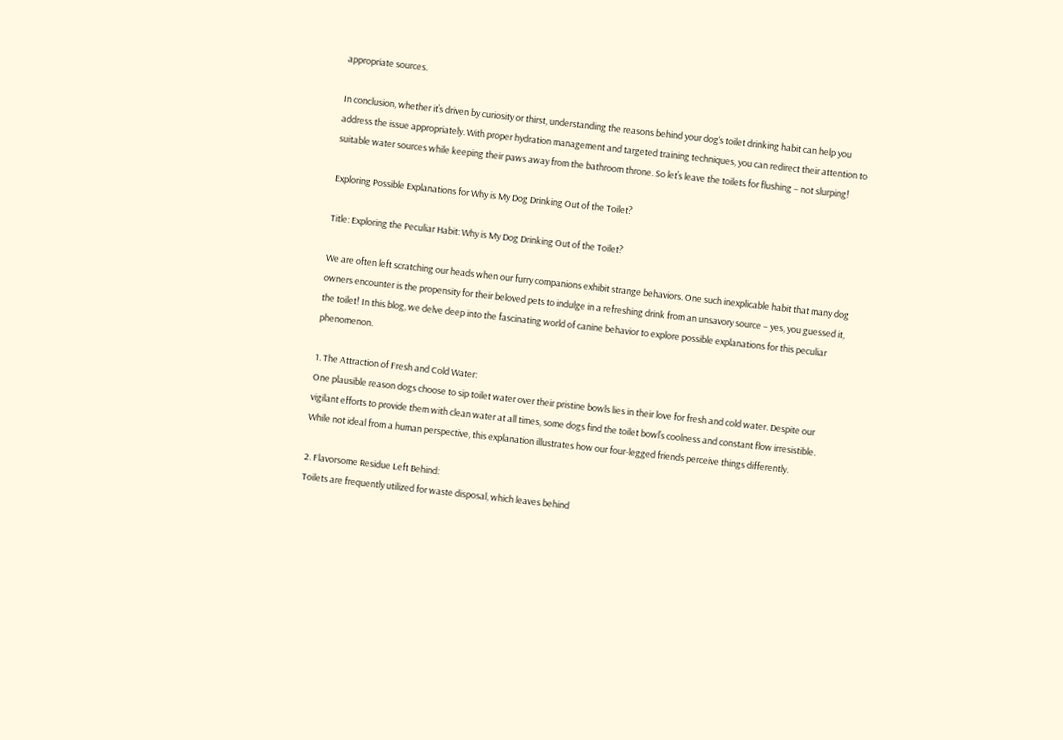appropriate sources.

In conclusion, whether it’s driven by curiosity or thirst, understanding the reasons behind your dog‘s toilet drinking habit can help you address the issue appropriately. With proper hydration management and targeted training techniques, you can redirect their attention to suitable water sources while keeping their paws away from the bathroom throne. So let’s leave the toilets for flushing – not slurping!

Exploring Possible Explanations for Why is My Dog Drinking Out of the Toilet?

Title: Exploring the Peculiar Habit: Why is My Dog Drinking Out of the Toilet?

We are often left scratching our heads when our furry companions exhibit strange behaviors. One such inexplicable habit that many dog owners encounter is the propensity for their beloved pets to indulge in a refreshing drink from an unsavory source – yes, you guessed it, the toilet! In this blog, we delve deep into the fascinating world of canine behavior to explore possible explanations for this peculiar phenomenon.

1. The Attraction of Fresh and Cold Water:
One plausible reason dogs choose to sip toilet water over their pristine bowls lies in their love for fresh and cold water. Despite our vigilant efforts to provide them with clean water at all times, some dogs find the toilet bowl’s coolness and constant flow irresistible. While not ideal from a human perspective, this explanation illustrates how our four-legged friends perceive things differently.

2. Flavorsome Residue Left Behind:
Toilets are frequently utilized for waste disposal, which leaves behind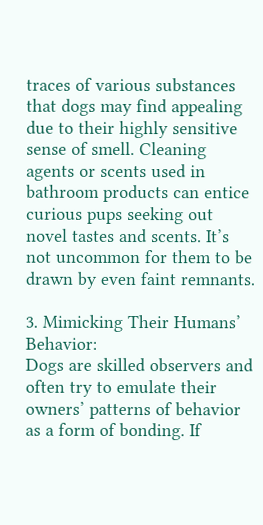traces of various substances that dogs may find appealing due to their highly sensitive sense of smell. Cleaning agents or scents used in bathroom products can entice curious pups seeking out novel tastes and scents. It’s not uncommon for them to be drawn by even faint remnants.

3. Mimicking Their Humans’ Behavior:
Dogs are skilled observers and often try to emulate their owners’ patterns of behavior as a form of bonding. If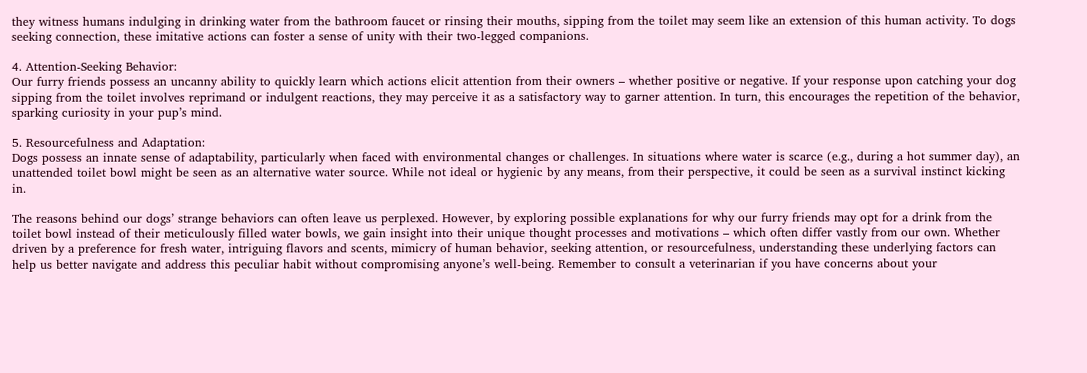they witness humans indulging in drinking water from the bathroom faucet or rinsing their mouths, sipping from the toilet may seem like an extension of this human activity. To dogs seeking connection, these imitative actions can foster a sense of unity with their two-legged companions.

4. Attention-Seeking Behavior:
Our furry friends possess an uncanny ability to quickly learn which actions elicit attention from their owners – whether positive or negative. If your response upon catching your dog sipping from the toilet involves reprimand or indulgent reactions, they may perceive it as a satisfactory way to garner attention. In turn, this encourages the repetition of the behavior, sparking curiosity in your pup’s mind.

5. Resourcefulness and Adaptation:
Dogs possess an innate sense of adaptability, particularly when faced with environmental changes or challenges. In situations where water is scarce (e.g., during a hot summer day), an unattended toilet bowl might be seen as an alternative water source. While not ideal or hygienic by any means, from their perspective, it could be seen as a survival instinct kicking in.

The reasons behind our dogs’ strange behaviors can often leave us perplexed. However, by exploring possible explanations for why our furry friends may opt for a drink from the toilet bowl instead of their meticulously filled water bowls, we gain insight into their unique thought processes and motivations – which often differ vastly from our own. Whether driven by a preference for fresh water, intriguing flavors and scents, mimicry of human behavior, seeking attention, or resourcefulness, understanding these underlying factors can help us better navigate and address this peculiar habit without compromising anyone’s well-being. Remember to consult a veterinarian if you have concerns about your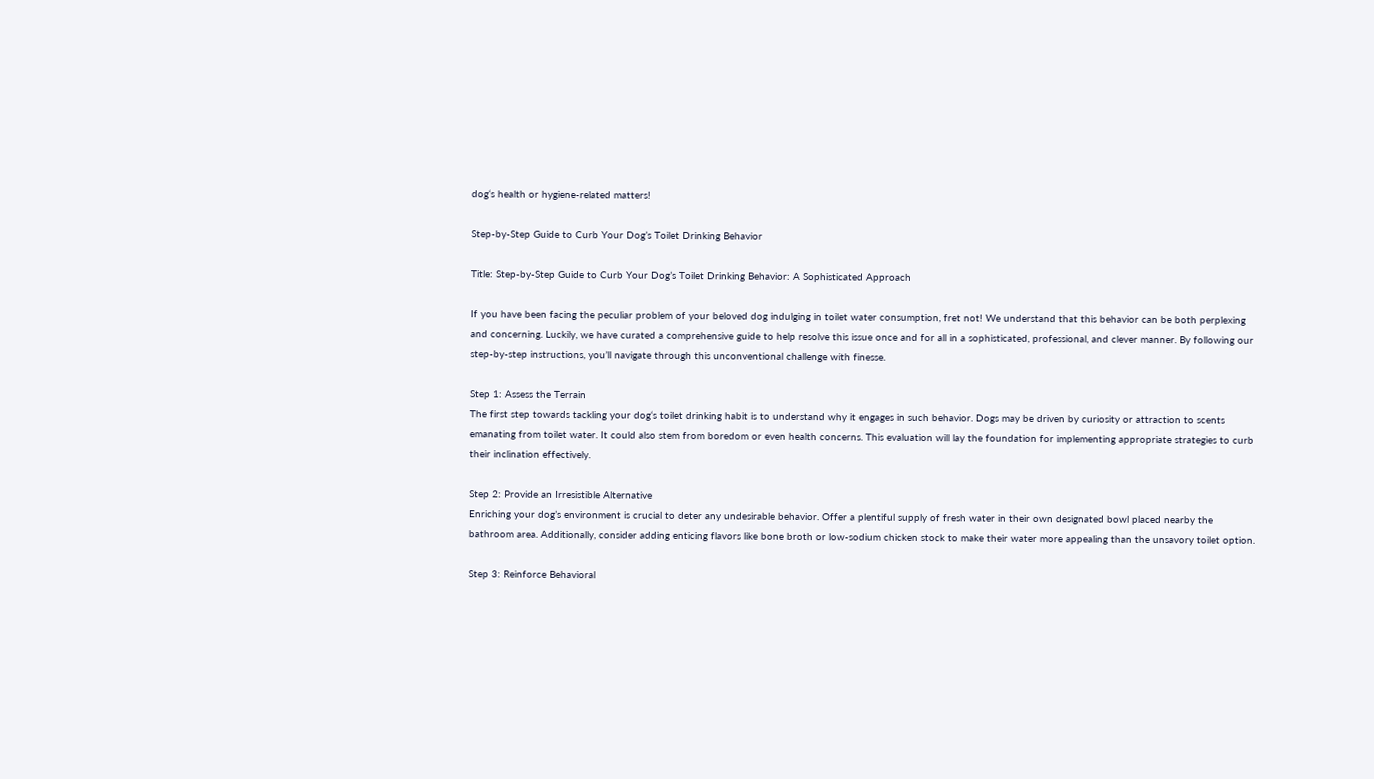dog‘s health or hygiene-related matters!

Step-by-Step Guide to Curb Your Dog’s Toilet Drinking Behavior

Title: Step-by-Step Guide to Curb Your Dog’s Toilet Drinking Behavior: A Sophisticated Approach

If you have been facing the peculiar problem of your beloved dog indulging in toilet water consumption, fret not! We understand that this behavior can be both perplexing and concerning. Luckily, we have curated a comprehensive guide to help resolve this issue once and for all in a sophisticated, professional, and clever manner. By following our step-by-step instructions, you’ll navigate through this unconventional challenge with finesse.

Step 1: Assess the Terrain
The first step towards tackling your dog‘s toilet drinking habit is to understand why it engages in such behavior. Dogs may be driven by curiosity or attraction to scents emanating from toilet water. It could also stem from boredom or even health concerns. This evaluation will lay the foundation for implementing appropriate strategies to curb their inclination effectively.

Step 2: Provide an Irresistible Alternative
Enriching your dog’s environment is crucial to deter any undesirable behavior. Offer a plentiful supply of fresh water in their own designated bowl placed nearby the bathroom area. Additionally, consider adding enticing flavors like bone broth or low-sodium chicken stock to make their water more appealing than the unsavory toilet option.

Step 3: Reinforce Behavioral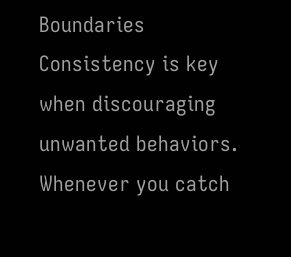Boundaries
Consistency is key when discouraging unwanted behaviors. Whenever you catch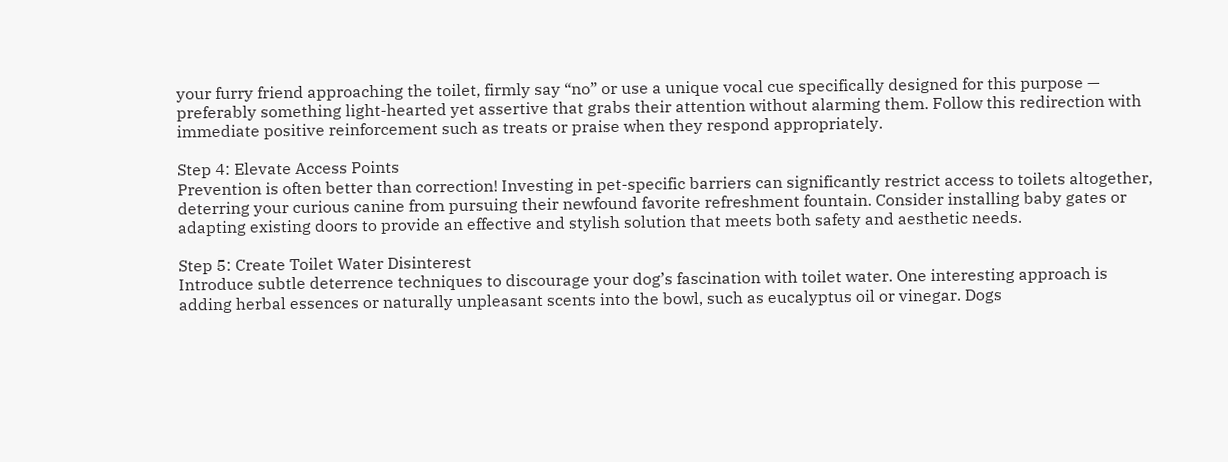your furry friend approaching the toilet, firmly say “no” or use a unique vocal cue specifically designed for this purpose — preferably something light-hearted yet assertive that grabs their attention without alarming them. Follow this redirection with immediate positive reinforcement such as treats or praise when they respond appropriately.

Step 4: Elevate Access Points
Prevention is often better than correction! Investing in pet-specific barriers can significantly restrict access to toilets altogether, deterring your curious canine from pursuing their newfound favorite refreshment fountain. Consider installing baby gates or adapting existing doors to provide an effective and stylish solution that meets both safety and aesthetic needs.

Step 5: Create Toilet Water Disinterest
Introduce subtle deterrence techniques to discourage your dog’s fascination with toilet water. One interesting approach is adding herbal essences or naturally unpleasant scents into the bowl, such as eucalyptus oil or vinegar. Dogs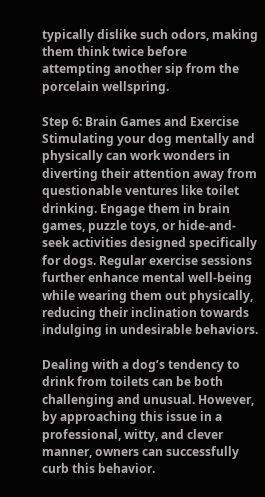typically dislike such odors, making them think twice before attempting another sip from the porcelain wellspring.

Step 6: Brain Games and Exercise
Stimulating your dog mentally and physically can work wonders in diverting their attention away from questionable ventures like toilet drinking. Engage them in brain games, puzzle toys, or hide-and-seek activities designed specifically for dogs. Regular exercise sessions further enhance mental well-being while wearing them out physically, reducing their inclination towards indulging in undesirable behaviors.

Dealing with a dog’s tendency to drink from toilets can be both challenging and unusual. However, by approaching this issue in a professional, witty, and clever manner, owners can successfully curb this behavior.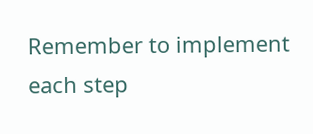Remember to implement each step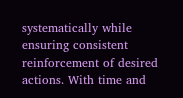systematically while ensuring consistent reinforcement of desired actions. With time and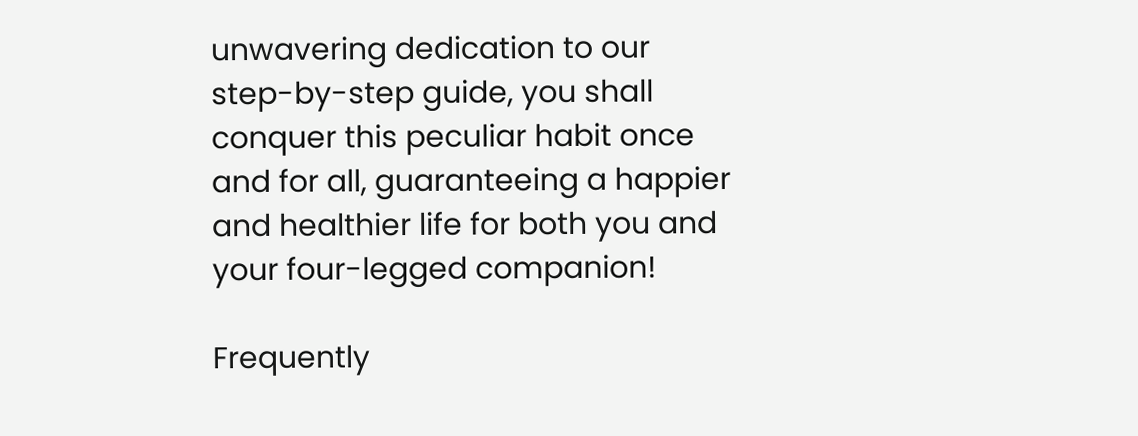unwavering dedication to our step-by-step guide, you shall conquer this peculiar habit once and for all, guaranteeing a happier and healthier life for both you and your four-legged companion!

Frequently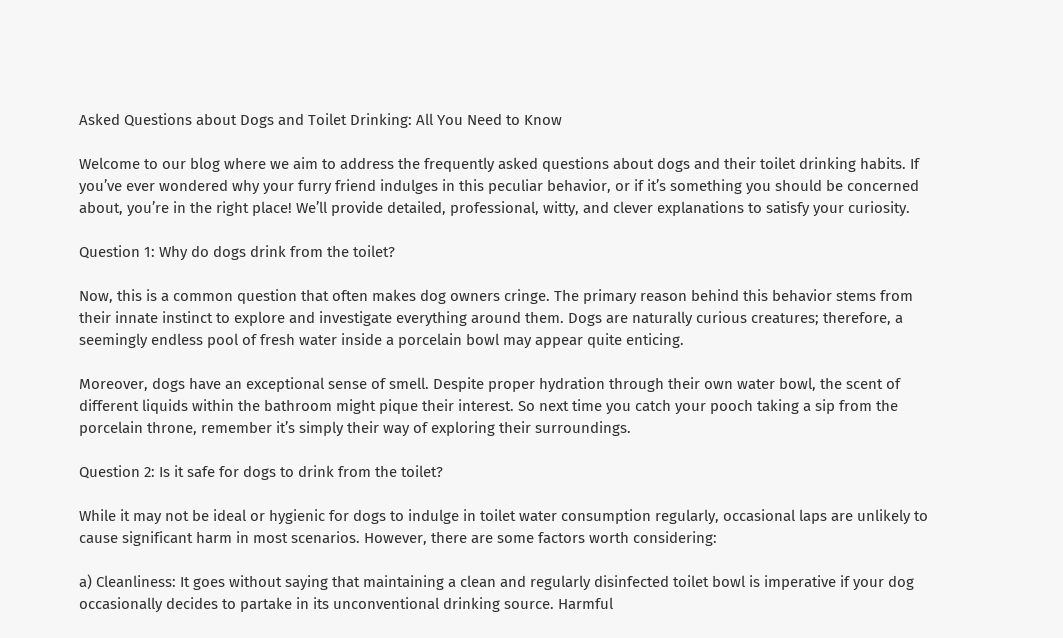Asked Questions about Dogs and Toilet Drinking: All You Need to Know

Welcome to our blog where we aim to address the frequently asked questions about dogs and their toilet drinking habits. If you’ve ever wondered why your furry friend indulges in this peculiar behavior, or if it’s something you should be concerned about, you’re in the right place! We’ll provide detailed, professional, witty, and clever explanations to satisfy your curiosity.

Question 1: Why do dogs drink from the toilet?

Now, this is a common question that often makes dog owners cringe. The primary reason behind this behavior stems from their innate instinct to explore and investigate everything around them. Dogs are naturally curious creatures; therefore, a seemingly endless pool of fresh water inside a porcelain bowl may appear quite enticing.

Moreover, dogs have an exceptional sense of smell. Despite proper hydration through their own water bowl, the scent of different liquids within the bathroom might pique their interest. So next time you catch your pooch taking a sip from the porcelain throne, remember it’s simply their way of exploring their surroundings.

Question 2: Is it safe for dogs to drink from the toilet?

While it may not be ideal or hygienic for dogs to indulge in toilet water consumption regularly, occasional laps are unlikely to cause significant harm in most scenarios. However, there are some factors worth considering:

a) Cleanliness: It goes without saying that maintaining a clean and regularly disinfected toilet bowl is imperative if your dog occasionally decides to partake in its unconventional drinking source. Harmful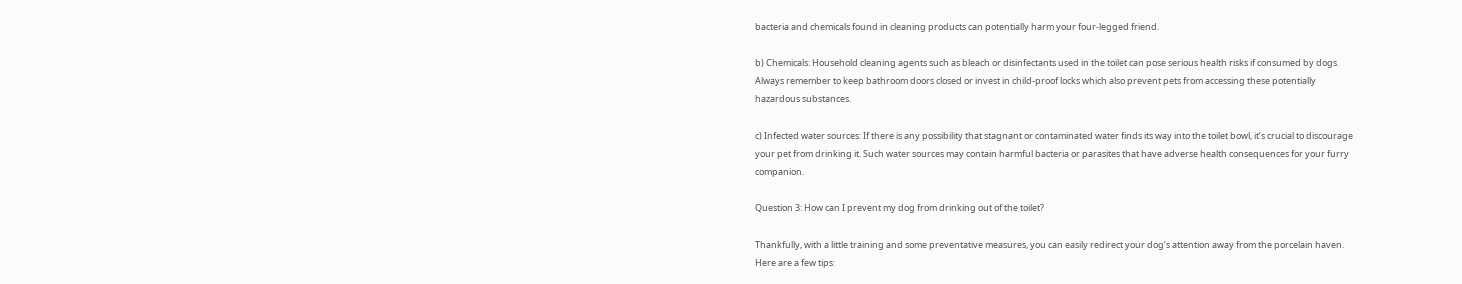bacteria and chemicals found in cleaning products can potentially harm your four-legged friend.

b) Chemicals: Household cleaning agents such as bleach or disinfectants used in the toilet can pose serious health risks if consumed by dogs. Always remember to keep bathroom doors closed or invest in child-proof locks which also prevent pets from accessing these potentially hazardous substances.

c) Infected water sources: If there is any possibility that stagnant or contaminated water finds its way into the toilet bowl, it’s crucial to discourage your pet from drinking it. Such water sources may contain harmful bacteria or parasites that have adverse health consequences for your furry companion.

Question 3: How can I prevent my dog from drinking out of the toilet?

Thankfully, with a little training and some preventative measures, you can easily redirect your dog’s attention away from the porcelain haven. Here are a few tips: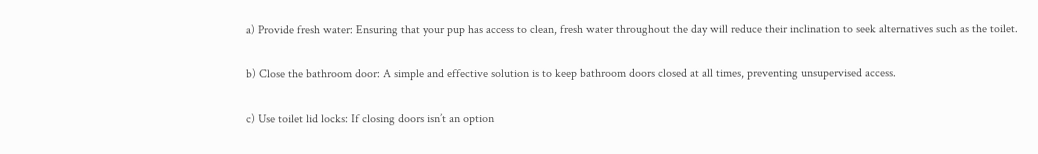a) Provide fresh water: Ensuring that your pup has access to clean, fresh water throughout the day will reduce their inclination to seek alternatives such as the toilet.

b) Close the bathroom door: A simple and effective solution is to keep bathroom doors closed at all times, preventing unsupervised access.

c) Use toilet lid locks: If closing doors isn’t an option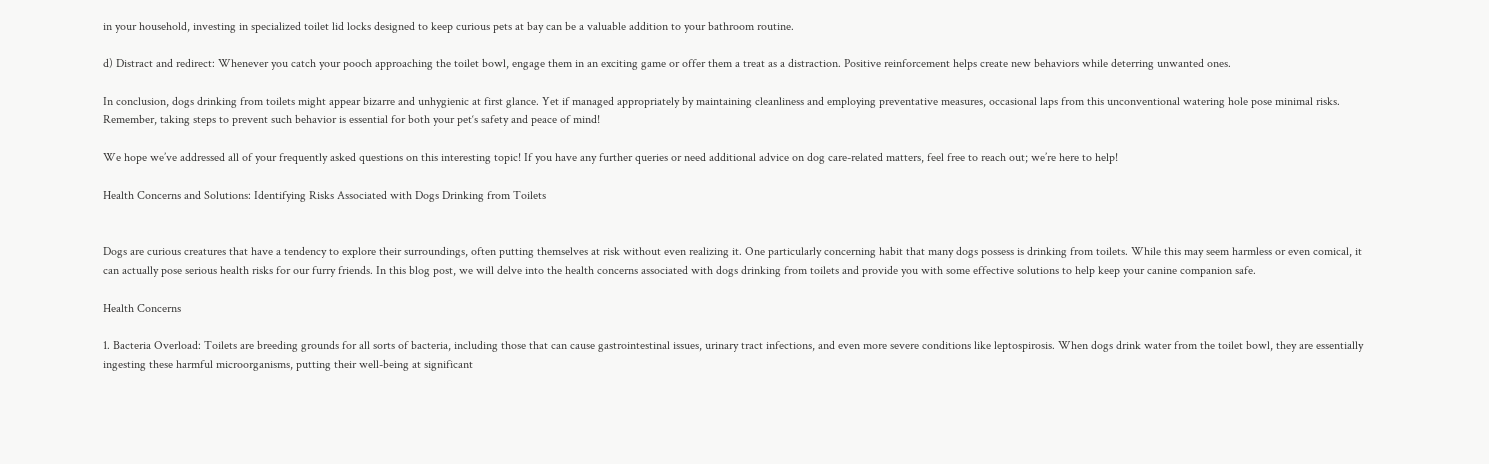in your household, investing in specialized toilet lid locks designed to keep curious pets at bay can be a valuable addition to your bathroom routine.

d) Distract and redirect: Whenever you catch your pooch approaching the toilet bowl, engage them in an exciting game or offer them a treat as a distraction. Positive reinforcement helps create new behaviors while deterring unwanted ones.

In conclusion, dogs drinking from toilets might appear bizarre and unhygienic at first glance. Yet if managed appropriately by maintaining cleanliness and employing preventative measures, occasional laps from this unconventional watering hole pose minimal risks. Remember, taking steps to prevent such behavior is essential for both your pet‘s safety and peace of mind!

We hope we’ve addressed all of your frequently asked questions on this interesting topic! If you have any further queries or need additional advice on dog care-related matters, feel free to reach out; we’re here to help!

Health Concerns and Solutions: Identifying Risks Associated with Dogs Drinking from Toilets


Dogs are curious creatures that have a tendency to explore their surroundings, often putting themselves at risk without even realizing it. One particularly concerning habit that many dogs possess is drinking from toilets. While this may seem harmless or even comical, it can actually pose serious health risks for our furry friends. In this blog post, we will delve into the health concerns associated with dogs drinking from toilets and provide you with some effective solutions to help keep your canine companion safe.

Health Concerns

1. Bacteria Overload: Toilets are breeding grounds for all sorts of bacteria, including those that can cause gastrointestinal issues, urinary tract infections, and even more severe conditions like leptospirosis. When dogs drink water from the toilet bowl, they are essentially ingesting these harmful microorganisms, putting their well-being at significant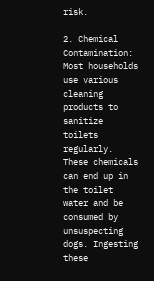risk.

2. Chemical Contamination: Most households use various cleaning products to sanitize toilets regularly. These chemicals can end up in the toilet water and be consumed by unsuspecting dogs. Ingesting these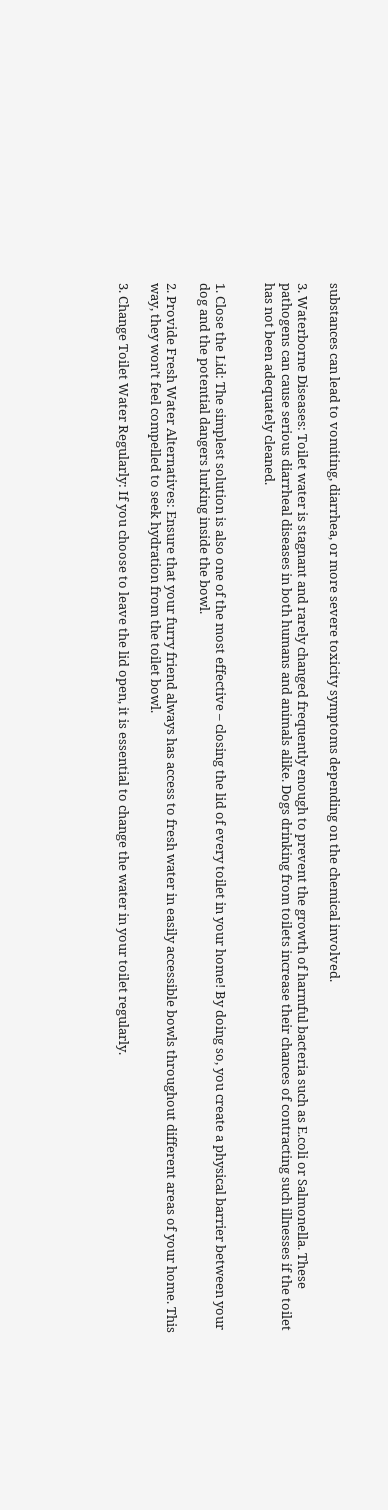substances can lead to vomiting, diarrhea, or more severe toxicity symptoms depending on the chemical involved.

3. Waterborne Diseases: Toilet water is stagnant and rarely changed frequently enough to prevent the growth of harmful bacteria such as E.coli or Salmonella. These pathogens can cause serious diarrheal diseases in both humans and animals alike. Dogs drinking from toilets increase their chances of contracting such illnesses if the toilet has not been adequately cleaned.


1. Close the Lid: The simplest solution is also one of the most effective – closing the lid of every toilet in your home! By doing so, you create a physical barrier between your dog and the potential dangers lurking inside the bowl.

2. Provide Fresh Water Alternatives: Ensure that your furry friend always has access to fresh water in easily accessible bowls throughout different areas of your home. This way, they won’t feel compelled to seek hydration from the toilet bowl.

3. Change Toilet Water Regularly: If you choose to leave the lid open, it is essential to change the water in your toilet regularly.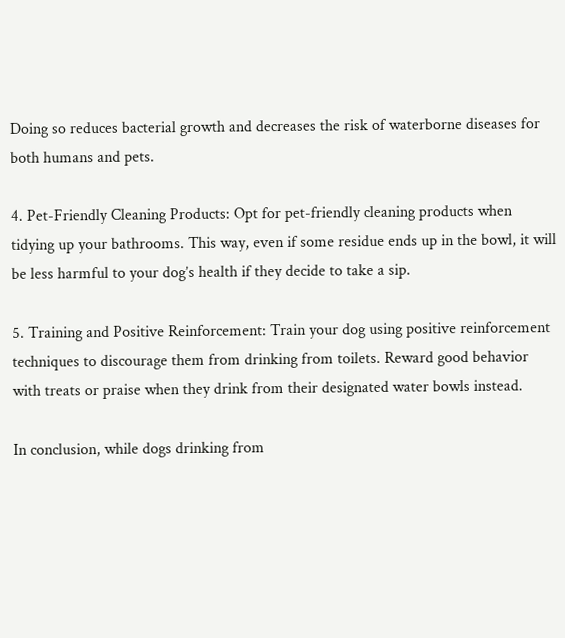Doing so reduces bacterial growth and decreases the risk of waterborne diseases for both humans and pets.

4. Pet-Friendly Cleaning Products: Opt for pet-friendly cleaning products when tidying up your bathrooms. This way, even if some residue ends up in the bowl, it will be less harmful to your dog’s health if they decide to take a sip.

5. Training and Positive Reinforcement: Train your dog using positive reinforcement techniques to discourage them from drinking from toilets. Reward good behavior with treats or praise when they drink from their designated water bowls instead.

In conclusion, while dogs drinking from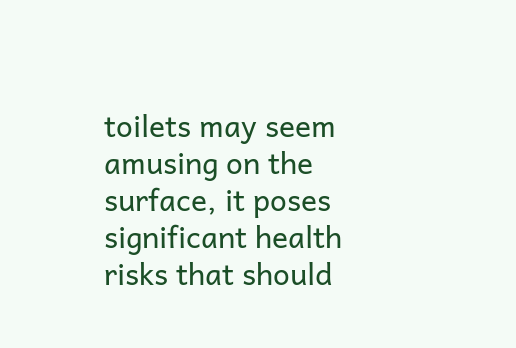toilets may seem amusing on the surface, it poses significant health risks that should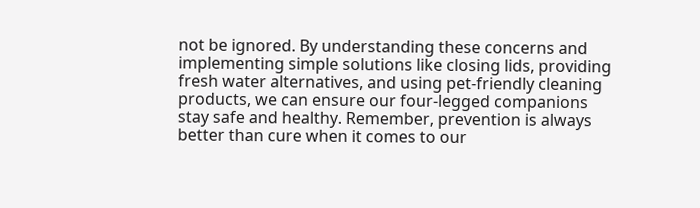not be ignored. By understanding these concerns and implementing simple solutions like closing lids, providing fresh water alternatives, and using pet-friendly cleaning products, we can ensure our four-legged companions stay safe and healthy. Remember, prevention is always better than cure when it comes to our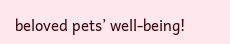beloved pets’ well-being!